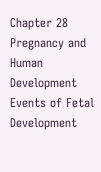Chapter 28
Pregnancy and Human Development
Events of Fetal Development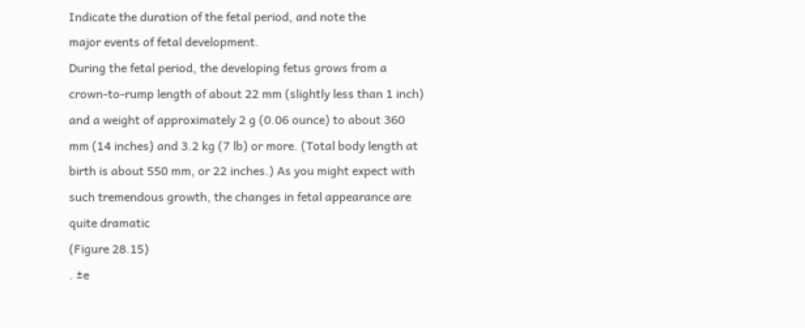Indicate the duration of the fetal period, and note the
major events of fetal development.
During the fetal period, the developing fetus grows from a
crown-to-rump length of about 22 mm (slightly less than 1 inch)
and a weight of approximately 2 g (0.06 ounce) to about 360
mm (14 inches) and 3.2 kg (7 lb) or more. (Total body length at
birth is about 550 mm, or 22 inches.) As you might expect with
such tremendous growth, the changes in fetal appearance are
quite dramatic
(Figure 28.15)
. ±e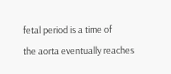fetal period is a time of
the aorta eventually reaches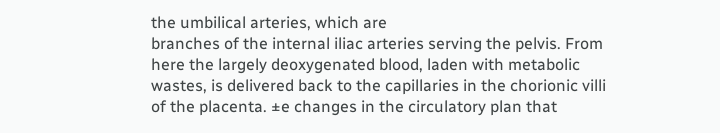the umbilical arteries, which are
branches of the internal iliac arteries serving the pelvis. From
here the largely deoxygenated blood, laden with metabolic
wastes, is delivered back to the capillaries in the chorionic villi
of the placenta. ±e changes in the circulatory plan that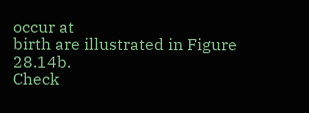occur at
birth are illustrated in Figure 28.14b.
Check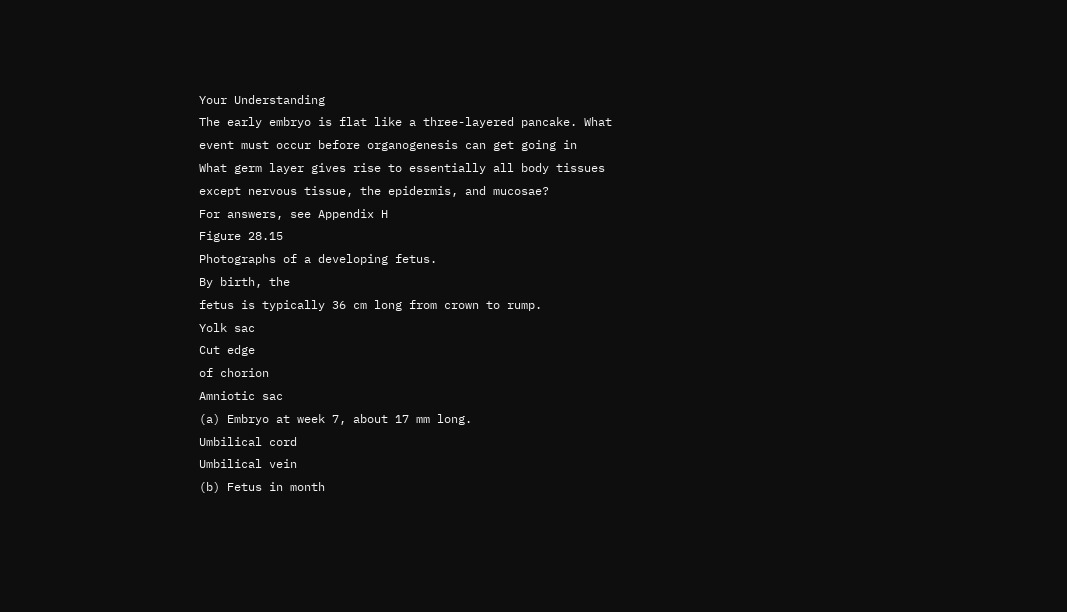Your Understanding
The early embryo is flat like a three-layered pancake. What
event must occur before organogenesis can get going in
What germ layer gives rise to essentially all body tissues
except nervous tissue, the epidermis, and mucosae?
For answers, see Appendix H
Figure 28.15
Photographs of a developing fetus.
By birth, the
fetus is typically 36 cm long from crown to rump.
Yolk sac
Cut edge
of chorion
Amniotic sac
(a) Embryo at week 7, about 17 mm long.
Umbilical cord
Umbilical vein
(b) Fetus in month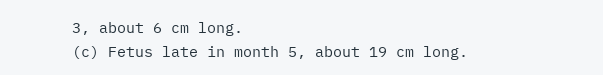3, about 6 cm long.
(c) Fetus late in month 5, about 19 cm long.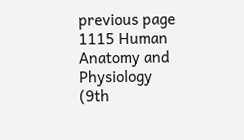previous page 1115 Human Anatomy and Physiology (9th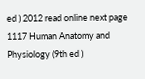ed ) 2012 read online next page 1117 Human Anatomy and Physiology (9th ed )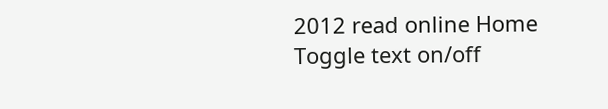2012 read online Home Toggle text on/off